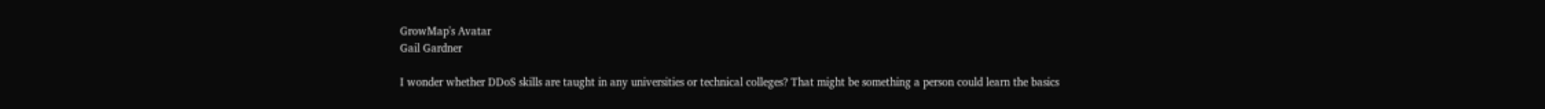GrowMap's Avatar
Gail Gardner

I wonder whether DDoS skills are taught in any universities or technical colleges? That might be something a person could learn the basics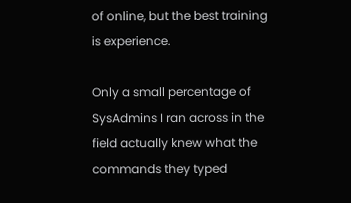of online, but the best training is experience.

Only a small percentage of SysAdmins I ran across in the field actually knew what the commands they typed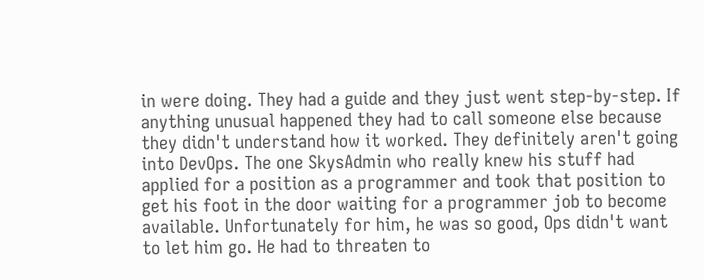in were doing. They had a guide and they just went step-by-step. If anything unusual happened they had to call someone else because they didn't understand how it worked. They definitely aren't going into DevOps. The one SkysAdmin who really knew his stuff had applied for a position as a programmer and took that position to get his foot in the door waiting for a programmer job to become available. Unfortunately for him, he was so good, Ops didn't want to let him go. He had to threaten to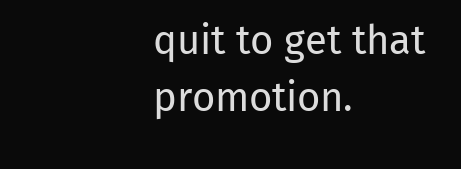quit to get that promotion.